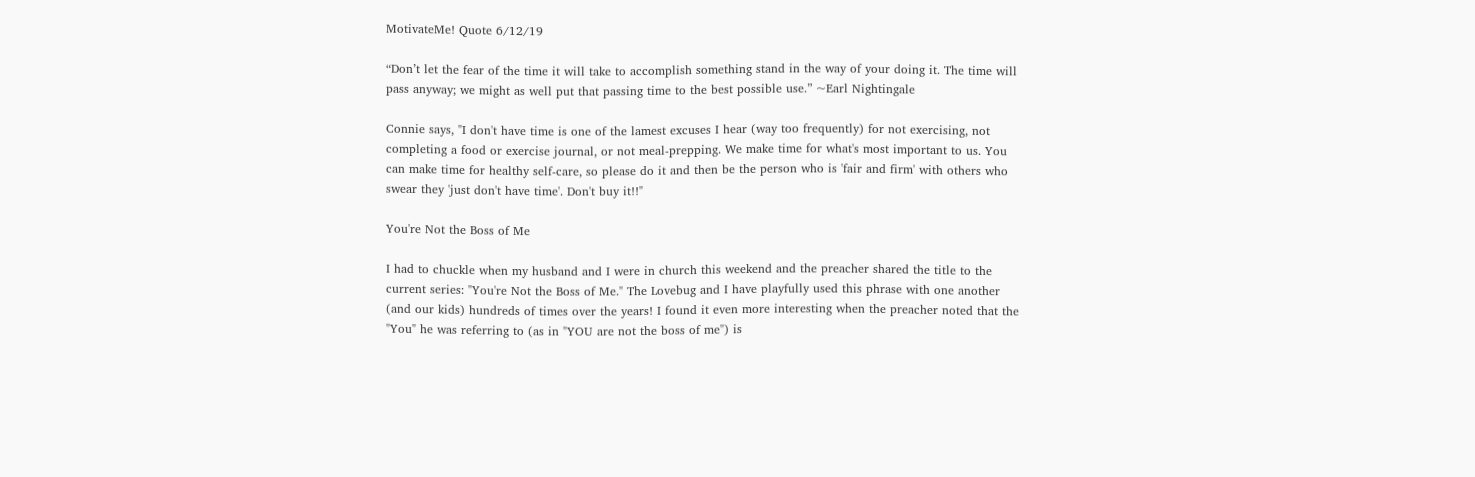MotivateMe! Quote 6/12/19

“Don’t let the fear of the time it will take to accomplish something stand in the way of your doing it. The time will pass anyway; we might as well put that passing time to the best possible use.” ~Earl Nightingale

Connie says, "I don't have time is one of the lamest excuses I hear (way too frequently) for not exercising, not completing a food or exercise journal, or not meal-prepping. We make time for what's most important to us. You can make time for healthy self-care, so please do it and then be the person who is 'fair and firm' with others who swear they 'just don't have time'. Don't buy it!!"

You're Not the Boss of Me

I had to chuckle when my husband and I were in church this weekend and the preacher shared the title to the current series: "You're Not the Boss of Me." The Lovebug and I have playfully used this phrase with one another (and our kids) hundreds of times over the years! I found it even more interesting when the preacher noted that the "You" he was referring to (as in "YOU are not the boss of me") is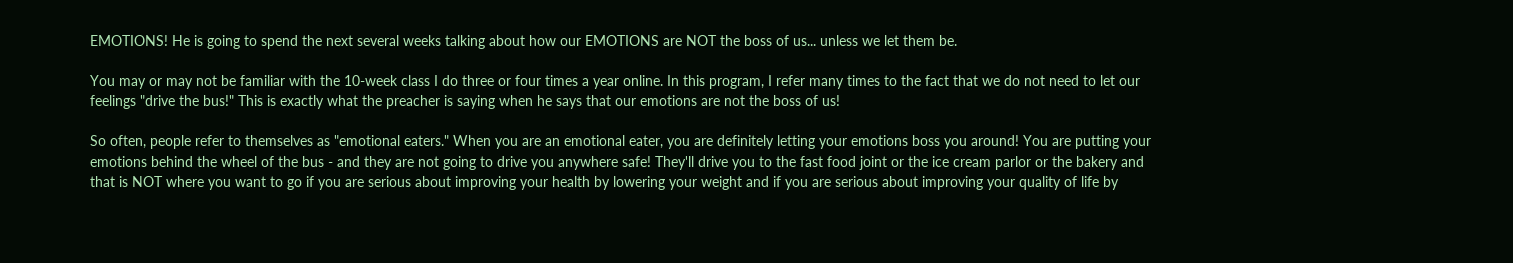EMOTIONS! He is going to spend the next several weeks talking about how our EMOTIONS are NOT the boss of us... unless we let them be.

You may or may not be familiar with the 10-week class I do three or four times a year online. In this program, I refer many times to the fact that we do not need to let our feelings "drive the bus!" This is exactly what the preacher is saying when he says that our emotions are not the boss of us!

So often, people refer to themselves as "emotional eaters." When you are an emotional eater, you are definitely letting your emotions boss you around! You are putting your emotions behind the wheel of the bus - and they are not going to drive you anywhere safe! They'll drive you to the fast food joint or the ice cream parlor or the bakery and that is NOT where you want to go if you are serious about improving your health by lowering your weight and if you are serious about improving your quality of life by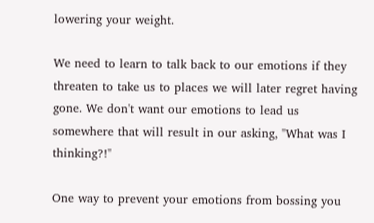lowering your weight.

We need to learn to talk back to our emotions if they threaten to take us to places we will later regret having gone. We don't want our emotions to lead us somewhere that will result in our asking, "What was I thinking?!"

One way to prevent your emotions from bossing you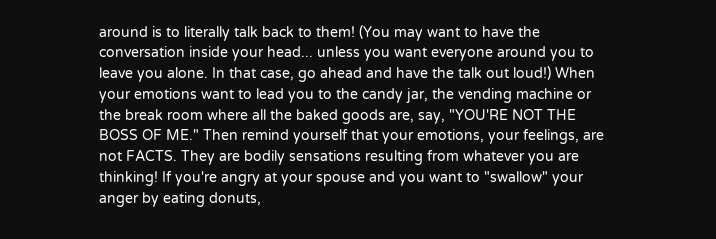around is to literally talk back to them! (You may want to have the conversation inside your head... unless you want everyone around you to leave you alone. In that case, go ahead and have the talk out loud!) When your emotions want to lead you to the candy jar, the vending machine or the break room where all the baked goods are, say, "YOU'RE NOT THE BOSS OF ME." Then remind yourself that your emotions, your feelings, are not FACTS. They are bodily sensations resulting from whatever you are thinking! If you're angry at your spouse and you want to "swallow" your anger by eating donuts,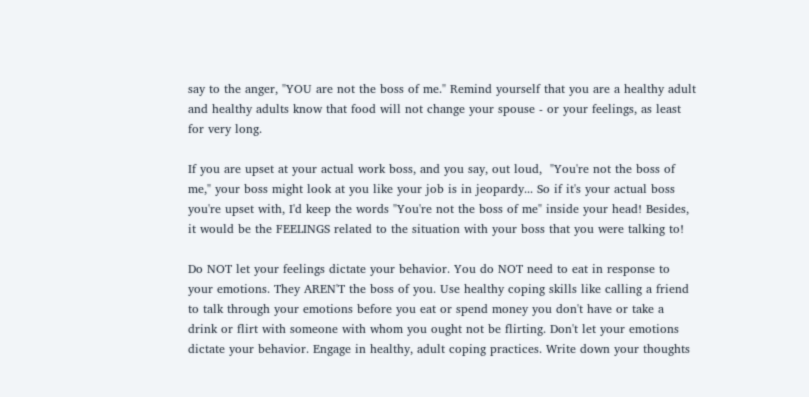say to the anger, "YOU are not the boss of me." Remind yourself that you are a healthy adult and healthy adults know that food will not change your spouse - or your feelings, as least for very long.

If you are upset at your actual work boss, and you say, out loud,  "You're not the boss of me," your boss might look at you like your job is in jeopardy... So if it's your actual boss you're upset with, I'd keep the words "You're not the boss of me" inside your head! Besides, it would be the FEELINGS related to the situation with your boss that you were talking to!

Do NOT let your feelings dictate your behavior. You do NOT need to eat in response to your emotions. They AREN'T the boss of you. Use healthy coping skills like calling a friend to talk through your emotions before you eat or spend money you don't have or take a drink or flirt with someone with whom you ought not be flirting. Don't let your emotions dictate your behavior. Engage in healthy, adult coping practices. Write down your thoughts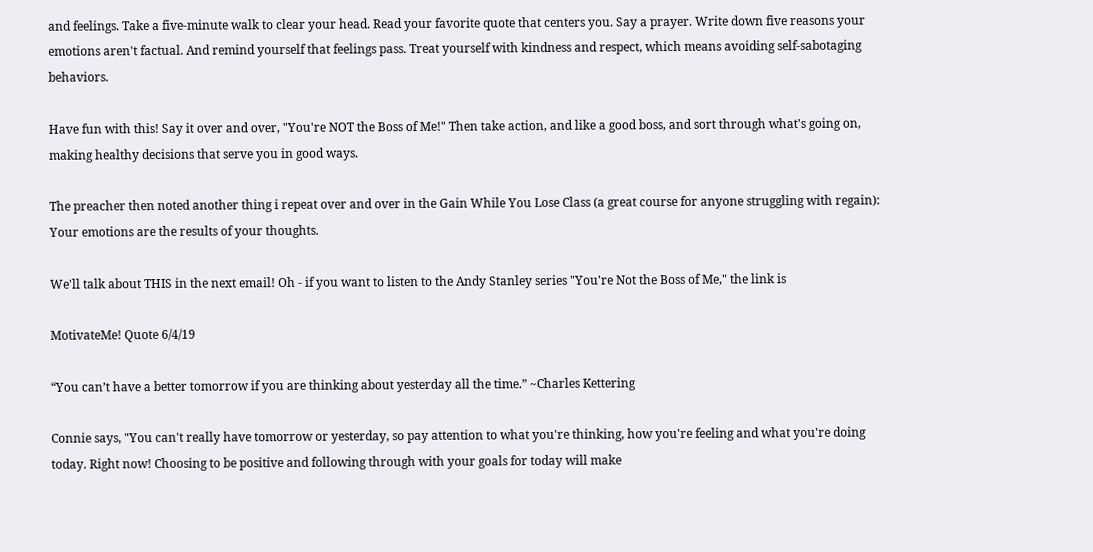and feelings. Take a five-minute walk to clear your head. Read your favorite quote that centers you. Say a prayer. Write down five reasons your emotions aren't factual. And remind yourself that feelings pass. Treat yourself with kindness and respect, which means avoiding self-sabotaging behaviors.

Have fun with this! Say it over and over, "You're NOT the Boss of Me!" Then take action, and like a good boss, and sort through what's going on, making healthy decisions that serve you in good ways.

The preacher then noted another thing i repeat over and over in the Gain While You Lose Class (a great course for anyone struggling with regain): Your emotions are the results of your thoughts.

We'll talk about THIS in the next email! Oh - if you want to listen to the Andy Stanley series "You're Not the Boss of Me," the link is

MotivateMe! Quote 6/4/19

“You can’t have a better tomorrow if you are thinking about yesterday all the time.” ~Charles Kettering

Connie says, "You can't really have tomorrow or yesterday, so pay attention to what you're thinking, how you're feeling and what you're doing today. Right now! Choosing to be positive and following through with your goals for today will make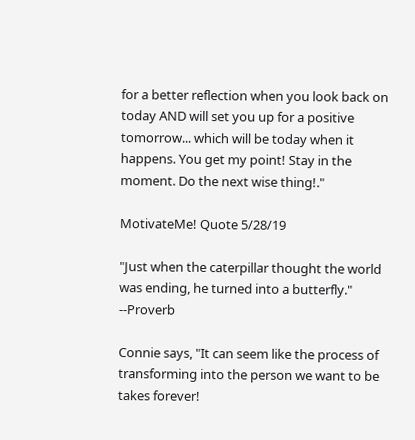for a better reflection when you look back on today AND will set you up for a positive tomorrow... which will be today when it happens. You get my point! Stay in the moment. Do the next wise thing!."

MotivateMe! Quote 5/28/19

"Just when the caterpillar thought the world was ending, he turned into a butterfly." --Proverb

Connie says, "It can seem like the process of transforming into the person we want to be takes forever!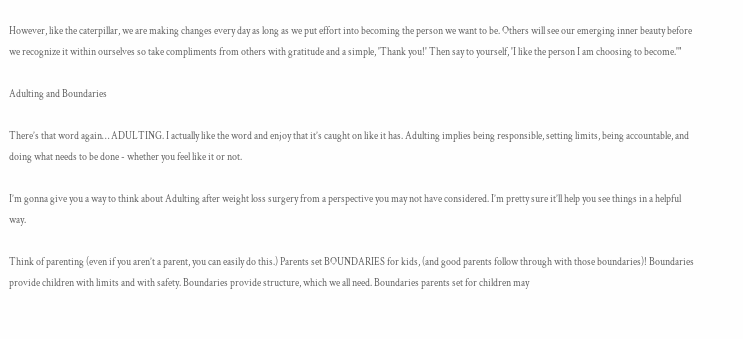However, like the caterpillar, we are making changes every day as long as we put effort into becoming the person we want to be. Others will see our emerging inner beauty before we recognize it within ourselves so take compliments from others with gratitude and a simple, 'Thank you!' Then say to yourself, 'I like the person I am choosing to become.'"

Adulting and Boundaries

There’s that word again… ADULTING. I actually like the word and enjoy that it’s caught on like it has. Adulting implies being responsible, setting limits, being accountable, and doing what needs to be done - whether you feel like it or not.

I’m gonna give you a way to think about Adulting after weight loss surgery from a perspective you may not have considered. I’m pretty sure it’ll help you see things in a helpful way.

Think of parenting (even if you aren’t a parent, you can easily do this.) Parents set BOUNDARIES for kids, (and good parents follow through with those boundaries)! Boundaries provide children with limits and with safety. Boundaries provide structure, which we all need. Boundaries parents set for children may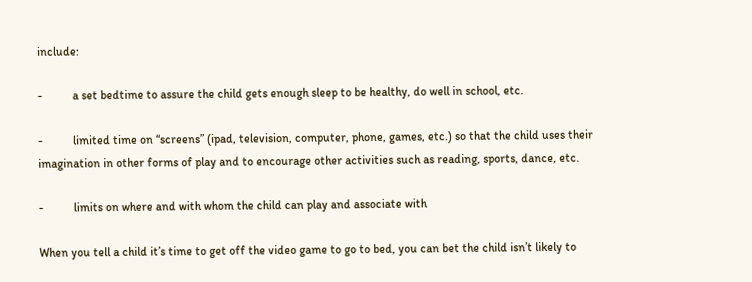include:

-          a set bedtime to assure the child gets enough sleep to be healthy, do well in school, etc.

-          limited time on “screens” (ipad, television, computer, phone, games, etc.) so that the child uses their imagination in other forms of play and to encourage other activities such as reading, sports, dance, etc.

-          limits on where and with whom the child can play and associate with

When you tell a child it’s time to get off the video game to go to bed, you can bet the child isn’t likely to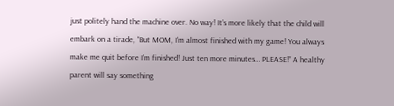just politely hand the machine over. No way! It’s more likely that the child will embark on a tirade, “But MOM, I’m almost finished with my game! You always make me quit before I’m finished! Just ten more minutes… PLEASE!” A healthy parent will say something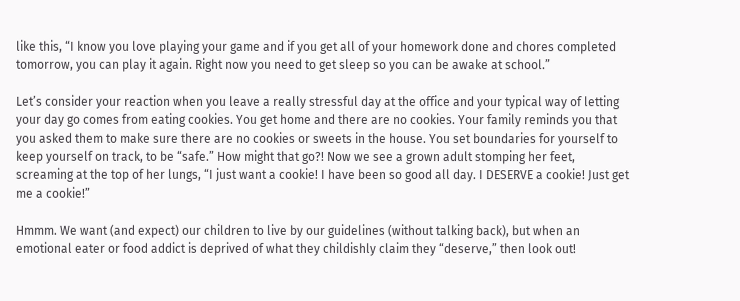like this, “I know you love playing your game and if you get all of your homework done and chores completed tomorrow, you can play it again. Right now you need to get sleep so you can be awake at school.”

Let’s consider your reaction when you leave a really stressful day at the office and your typical way of letting your day go comes from eating cookies. You get home and there are no cookies. Your family reminds you that you asked them to make sure there are no cookies or sweets in the house. You set boundaries for yourself to keep yourself on track, to be “safe.” How might that go?! Now we see a grown adult stomping her feet, screaming at the top of her lungs, “I just want a cookie! I have been so good all day. I DESERVE a cookie! Just get me a cookie!”

Hmmm. We want (and expect) our children to live by our guidelines (without talking back), but when an emotional eater or food addict is deprived of what they childishly claim they “deserve,” then look out!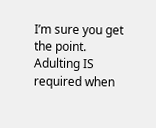I’m sure you get the point. Adulting IS required when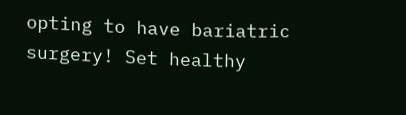opting to have bariatric surgery! Set healthy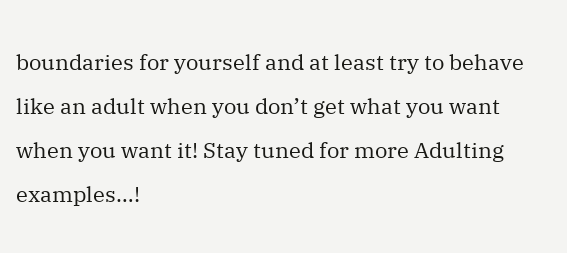boundaries for yourself and at least try to behave like an adult when you don’t get what you want when you want it! Stay tuned for more Adulting examples…!